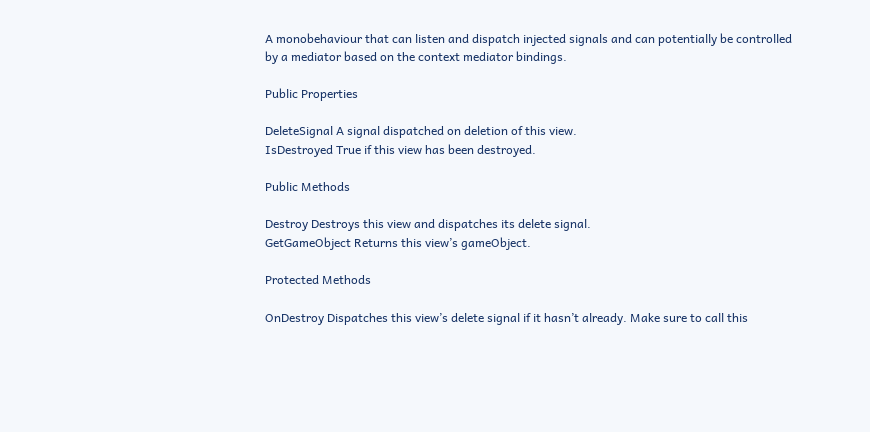A monobehaviour that can listen and dispatch injected signals and can potentially be controlled by a mediator based on the context mediator bindings.

Public Properties

DeleteSignal A signal dispatched on deletion of this view.
IsDestroyed True if this view has been destroyed.

Public Methods

Destroy Destroys this view and dispatches its delete signal.
GetGameObject Returns this view’s gameObject.

Protected Methods

OnDestroy Dispatches this view’s delete signal if it hasn’t already. Make sure to call this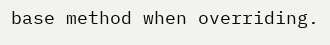base method when overriding.